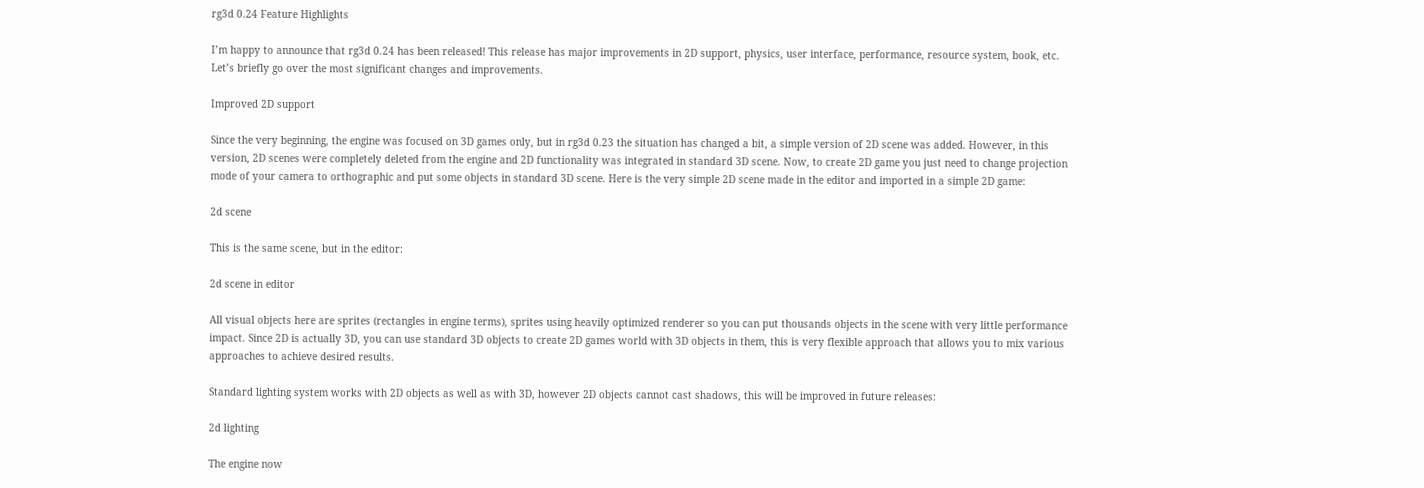rg3d 0.24 Feature Highlights

I’m happy to announce that rg3d 0.24 has been released! This release has major improvements in 2D support, physics, user interface, performance, resource system, book, etc. Let’s briefly go over the most significant changes and improvements.

Improved 2D support

Since the very beginning, the engine was focused on 3D games only, but in rg3d 0.23 the situation has changed a bit, a simple version of 2D scene was added. However, in this version, 2D scenes were completely deleted from the engine and 2D functionality was integrated in standard 3D scene. Now, to create 2D game you just need to change projection mode of your camera to orthographic and put some objects in standard 3D scene. Here is the very simple 2D scene made in the editor and imported in a simple 2D game:

2d scene

This is the same scene, but in the editor:

2d scene in editor

All visual objects here are sprites (rectangles in engine terms), sprites using heavily optimized renderer so you can put thousands objects in the scene with very little performance impact. Since 2D is actually 3D, you can use standard 3D objects to create 2D games world with 3D objects in them, this is very flexible approach that allows you to mix various approaches to achieve desired results.

Standard lighting system works with 2D objects as well as with 3D, however 2D objects cannot cast shadows, this will be improved in future releases:

2d lighting

The engine now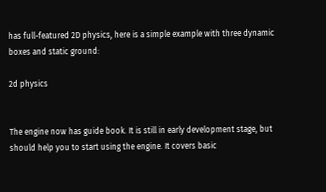has full-featured 2D physics, here is a simple example with three dynamic boxes and static ground:

2d physics


The engine now has guide book. It is still in early development stage, but should help you to start using the engine. It covers basic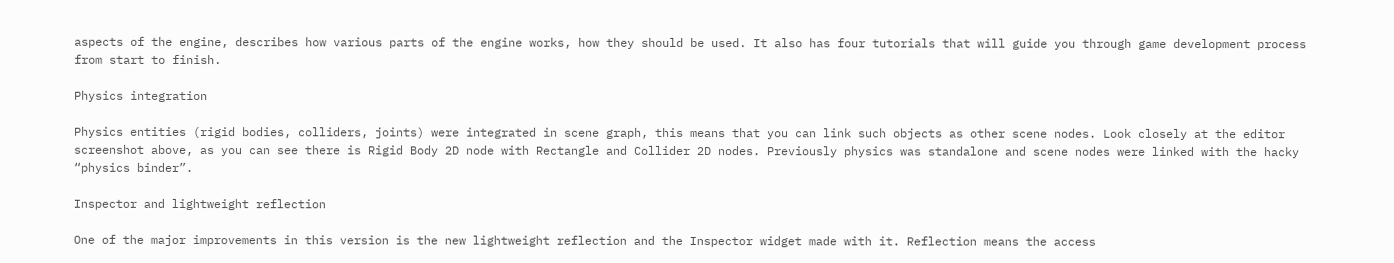aspects of the engine, describes how various parts of the engine works, how they should be used. It also has four tutorials that will guide you through game development process from start to finish.

Physics integration

Physics entities (rigid bodies, colliders, joints) were integrated in scene graph, this means that you can link such objects as other scene nodes. Look closely at the editor screenshot above, as you can see there is Rigid Body 2D node with Rectangle and Collider 2D nodes. Previously physics was standalone and scene nodes were linked with the hacky “physics binder”.

Inspector and lightweight reflection

One of the major improvements in this version is the new lightweight reflection and the Inspector widget made with it. Reflection means the access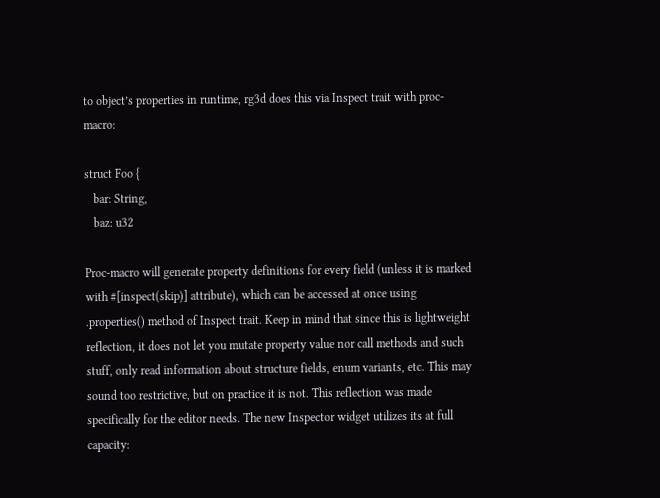to object’s properties in runtime, rg3d does this via Inspect trait with proc-macro:

struct Foo {
   bar: String,
   baz: u32

Proc-macro will generate property definitions for every field (unless it is marked with #[inspect(skip)] attribute), which can be accessed at once using .properties() method of Inspect trait. Keep in mind that since this is lightweight reflection, it does not let you mutate property value nor call methods and such stuff, only read information about structure fields, enum variants, etc. This may sound too restrictive, but on practice it is not. This reflection was made specifically for the editor needs. The new Inspector widget utilizes its at full capacity: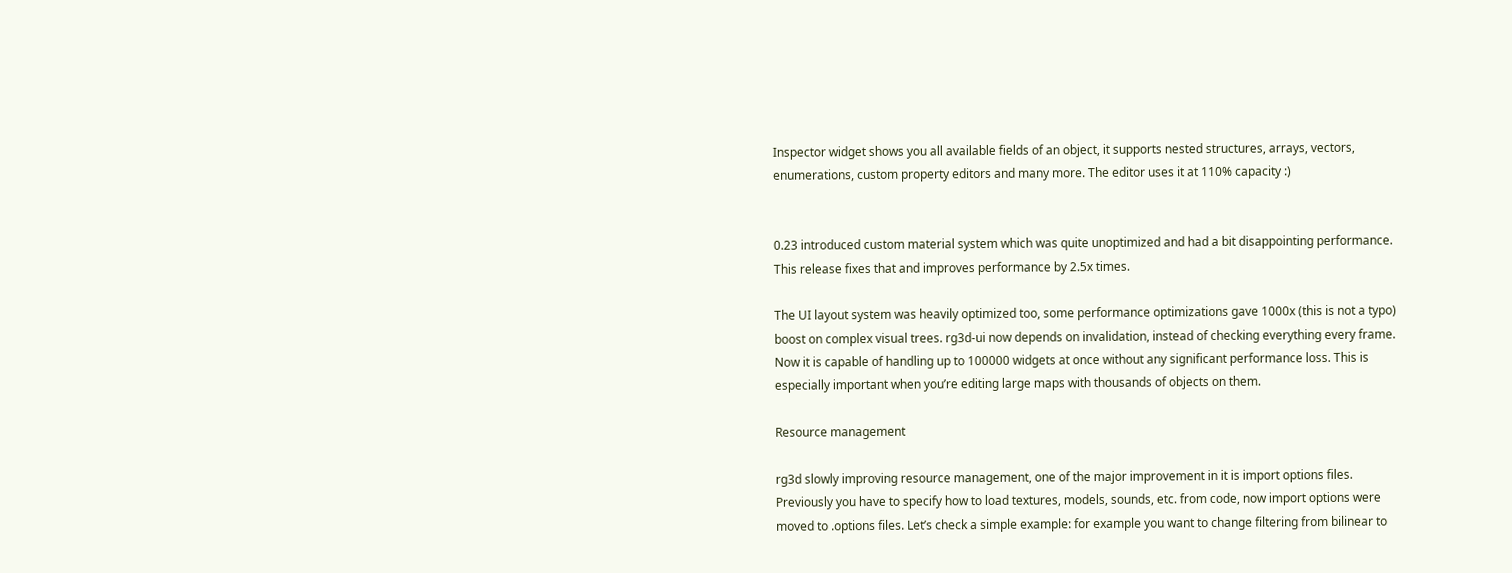Inspector widget shows you all available fields of an object, it supports nested structures, arrays, vectors, enumerations, custom property editors and many more. The editor uses it at 110% capacity :)


0.23 introduced custom material system which was quite unoptimized and had a bit disappointing performance. This release fixes that and improves performance by 2.5x times.

The UI layout system was heavily optimized too, some performance optimizations gave 1000x (this is not a typo) boost on complex visual trees. rg3d-ui now depends on invalidation, instead of checking everything every frame. Now it is capable of handling up to 100000 widgets at once without any significant performance loss. This is especially important when you’re editing large maps with thousands of objects on them.

Resource management

rg3d slowly improving resource management, one of the major improvement in it is import options files. Previously you have to specify how to load textures, models, sounds, etc. from code, now import options were moved to .options files. Let’s check a simple example: for example you want to change filtering from bilinear to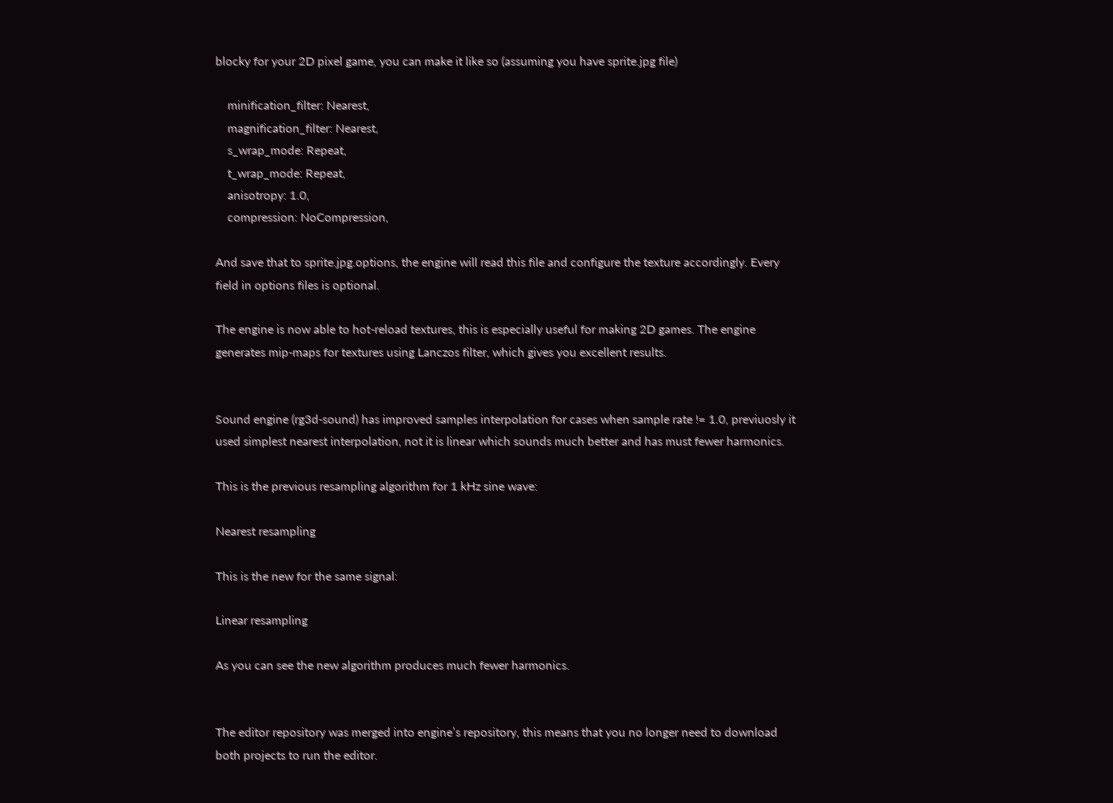blocky for your 2D pixel game, you can make it like so (assuming you have sprite.jpg file)

    minification_filter: Nearest,
    magnification_filter: Nearest,
    s_wrap_mode: Repeat,
    t_wrap_mode: Repeat,
    anisotropy: 1.0,
    compression: NoCompression,

And save that to sprite.jpg.options, the engine will read this file and configure the texture accordingly. Every field in options files is optional.

The engine is now able to hot-reload textures, this is especially useful for making 2D games. The engine generates mip-maps for textures using Lanczos filter, which gives you excellent results.


Sound engine (rg3d-sound) has improved samples interpolation for cases when sample rate != 1.0, previuosly it used simplest nearest interpolation, not it is linear which sounds much better and has must fewer harmonics.

This is the previous resampling algorithm for 1 kHz sine wave:

Nearest resampling

This is the new for the same signal:

Linear resampling

As you can see the new algorithm produces much fewer harmonics.


The editor repository was merged into engine’s repository, this means that you no longer need to download both projects to run the editor.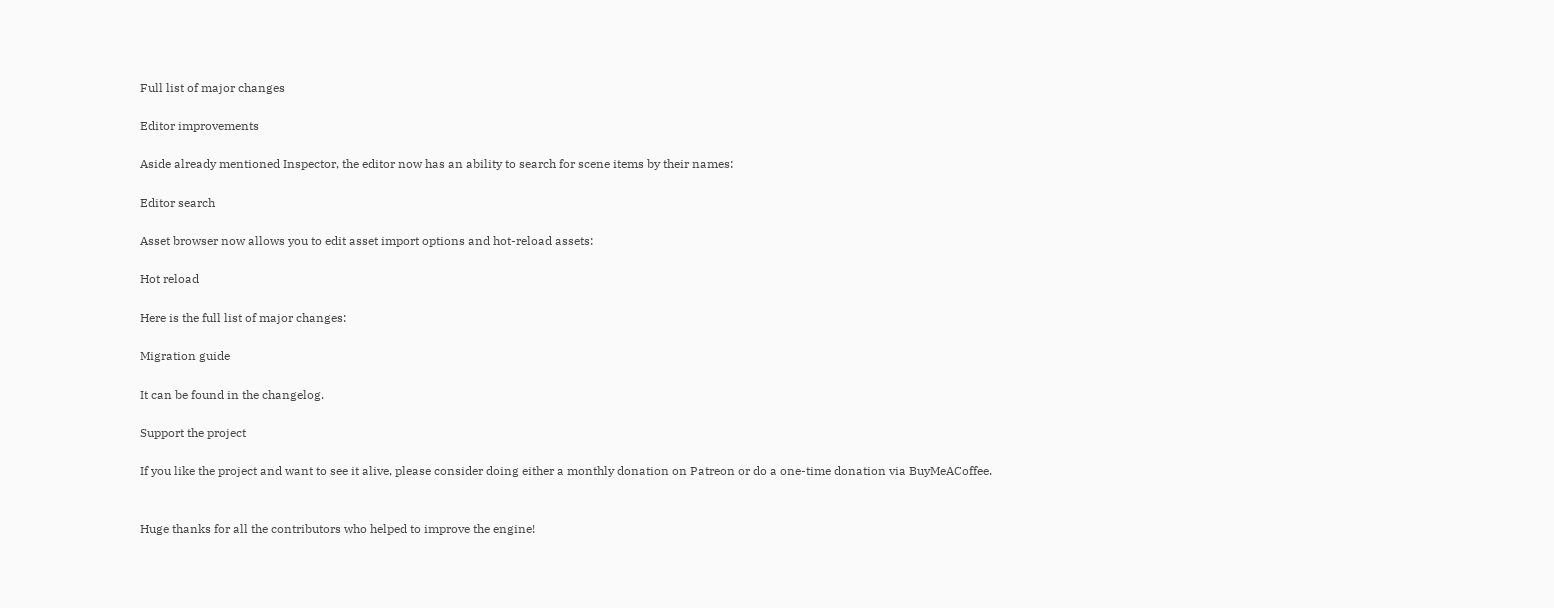Full list of major changes

Editor improvements

Aside already mentioned Inspector, the editor now has an ability to search for scene items by their names:

Editor search

Asset browser now allows you to edit asset import options and hot-reload assets:

Hot reload

Here is the full list of major changes:

Migration guide

It can be found in the changelog.

Support the project

If you like the project and want to see it alive, please consider doing either a monthly donation on Patreon or do a one-time donation via BuyMeACoffee.


Huge thanks for all the contributors who helped to improve the engine!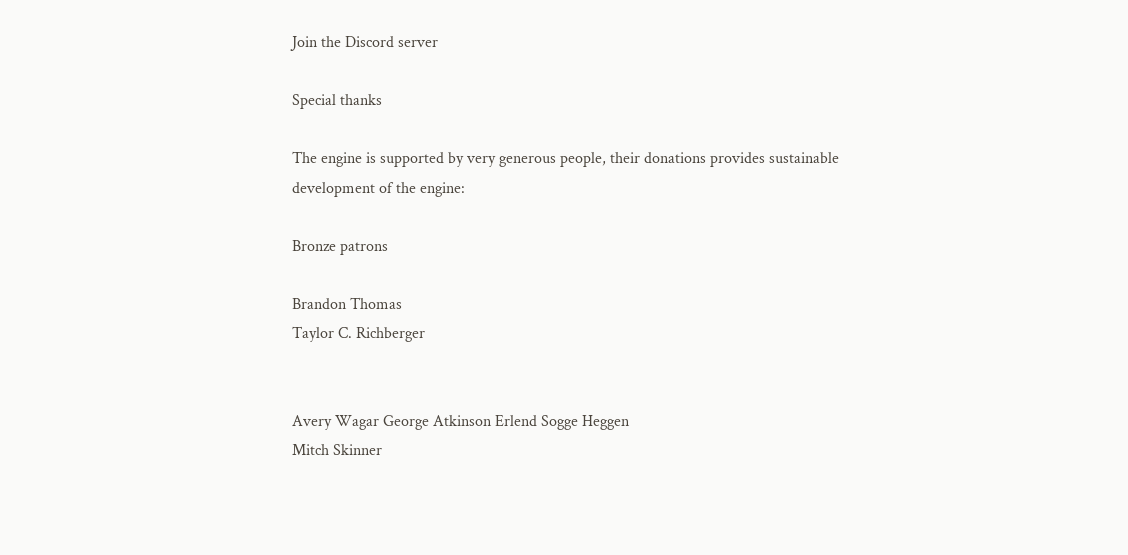Join the Discord server

Special thanks

The engine is supported by very generous people, their donations provides sustainable development of the engine:

Bronze patrons

Brandon Thomas
Taylor C. Richberger


Avery Wagar George Atkinson Erlend Sogge Heggen
Mitch Skinner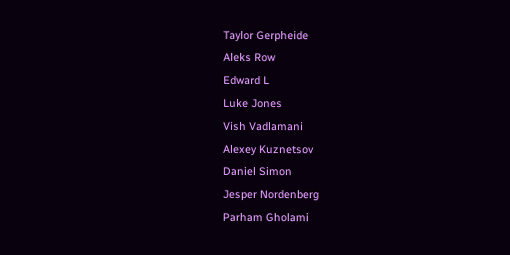Taylor Gerpheide
Aleks Row
Edward L
Luke Jones
Vish Vadlamani
Alexey Kuznetsov
Daniel Simon
Jesper Nordenberg
Parham Gholami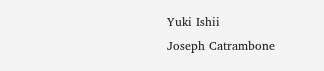Yuki Ishii
Joseph Catrambone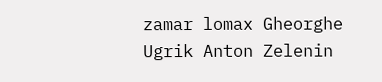zamar lomax Gheorghe Ugrik Anton Zelenin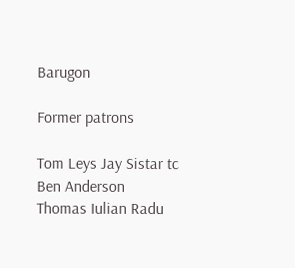Barugon

Former patrons

Tom Leys Jay Sistar tc
Ben Anderson
Thomas Iulian Radu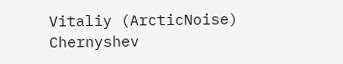Vitaliy (ArcticNoise) Chernyshev